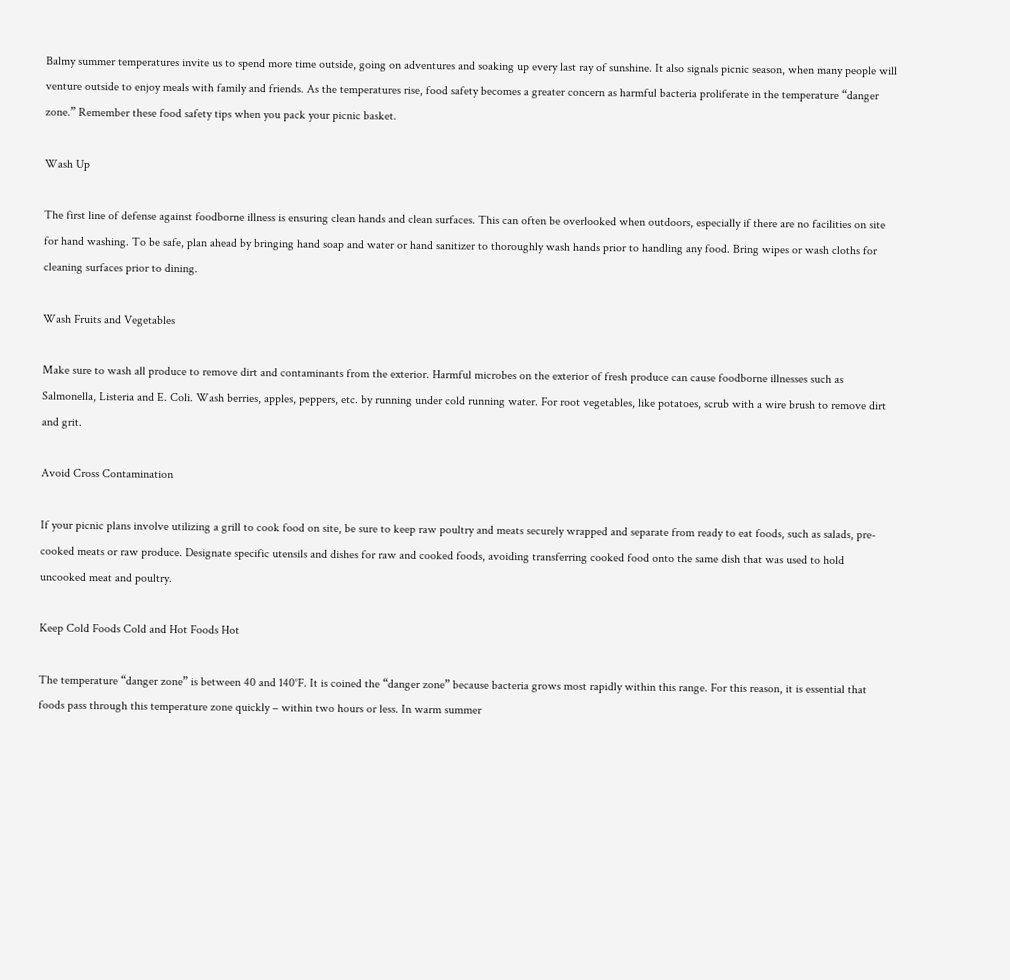Balmy summer temperatures invite us to spend more time outside, going on adventures and soaking up every last ray of sunshine. It also signals picnic season, when many people will venture outside to enjoy meals with family and friends. As the temperatures rise, food safety becomes a greater concern as harmful bacteria proliferate in the temperature “danger zone.” Remember these food safety tips when you pack your picnic basket.

Wash Up

The first line of defense against foodborne illness is ensuring clean hands and clean surfaces. This can often be overlooked when outdoors, especially if there are no facilities on site for hand washing. To be safe, plan ahead by bringing hand soap and water or hand sanitizer to thoroughly wash hands prior to handling any food. Bring wipes or wash cloths for cleaning surfaces prior to dining.

Wash Fruits and Vegetables

Make sure to wash all produce to remove dirt and contaminants from the exterior. Harmful microbes on the exterior of fresh produce can cause foodborne illnesses such as Salmonella, Listeria and E. Coli. Wash berries, apples, peppers, etc. by running under cold running water. For root vegetables, like potatoes, scrub with a wire brush to remove dirt and grit.

Avoid Cross Contamination

If your picnic plans involve utilizing a grill to cook food on site, be sure to keep raw poultry and meats securely wrapped and separate from ready to eat foods, such as salads, pre-cooked meats or raw produce. Designate specific utensils and dishes for raw and cooked foods, avoiding transferring cooked food onto the same dish that was used to hold uncooked meat and poultry.

Keep Cold Foods Cold and Hot Foods Hot

The temperature “danger zone” is between 40 and 140°F. It is coined the “danger zone” because bacteria grows most rapidly within this range. For this reason, it is essential that foods pass through this temperature zone quickly – within two hours or less. In warm summer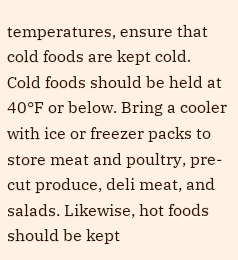temperatures, ensure that cold foods are kept cold. Cold foods should be held at 40°F or below. Bring a cooler with ice or freezer packs to store meat and poultry, pre-cut produce, deli meat, and salads. Likewise, hot foods should be kept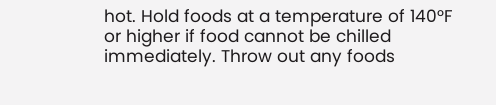hot. Hold foods at a temperature of 140°F or higher if food cannot be chilled immediately. Throw out any foods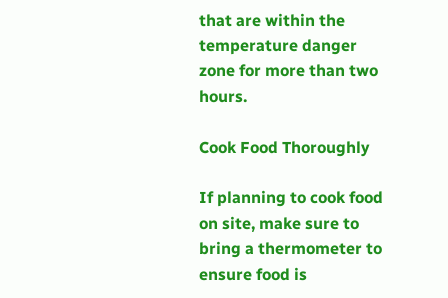that are within the temperature danger zone for more than two hours.

Cook Food Thoroughly

If planning to cook food on site, make sure to bring a thermometer to ensure food is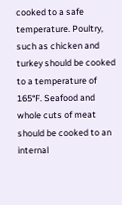cooked to a safe temperature. Poultry, such as chicken and turkey should be cooked to a temperature of 165°F. Seafood and whole cuts of meat should be cooked to an internal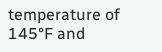temperature of 145°F and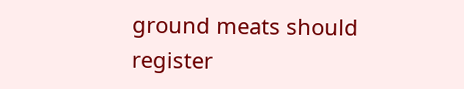ground meats should register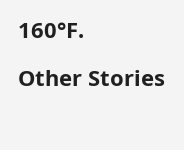160°F.

Other Stories